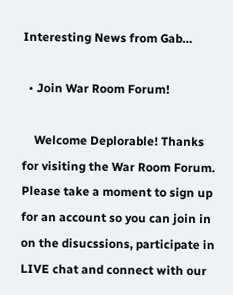Interesting News from Gab…

  • Join War Room Forum!

    Welcome Deplorable! Thanks for visiting the War Room Forum. Please take a moment to sign up for an account so you can join in on the disucssions, participate in LIVE chat and connect with our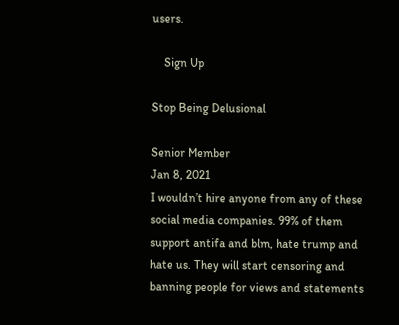users.

    Sign Up

Stop Being Delusional

Senior Member
Jan 8, 2021
I wouldn’t hire anyone from any of these social media companies. 99% of them support antifa and blm, hate trump and hate us. They will start censoring and banning people for views and statements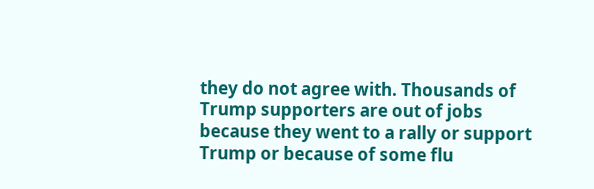they do not agree with. Thousands of Trump supporters are out of jobs because they went to a rally or support Trump or because of some flu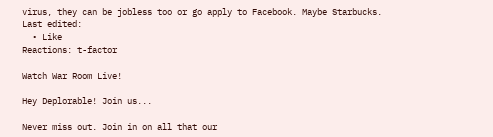virus, they can be jobless too or go apply to Facebook. Maybe Starbucks.
Last edited:
  • Like
Reactions: t-factor

Watch War Room Live!

Hey Deplorable! Join us...

Never miss out. Join in on all that our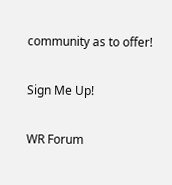community as to offer!

Sign Me Up!

WR Forum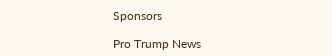Sponsors

Pro Trump News